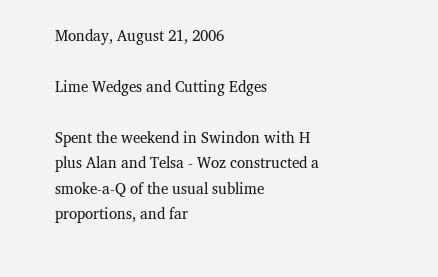Monday, August 21, 2006

Lime Wedges and Cutting Edges

Spent the weekend in Swindon with H plus Alan and Telsa - Woz constructed a smoke-a-Q of the usual sublime proportions, and far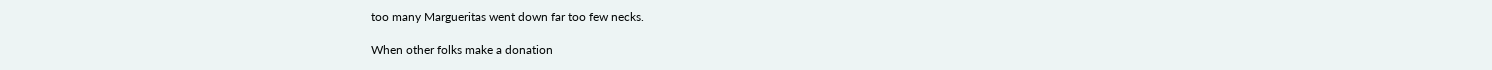too many Margueritas went down far too few necks.

When other folks make a donation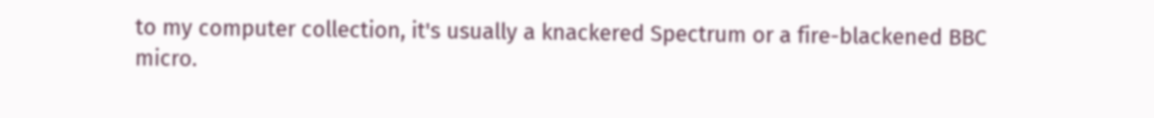to my computer collection, it's usually a knackered Spectrum or a fire-blackened BBC micro.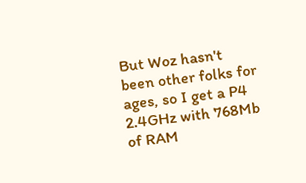But Woz hasn't been other folks for ages, so I get a P4 2.4GHz with 768Mb of RAM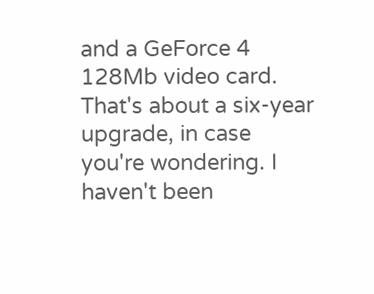and a GeForce 4 128Mb video card. That's about a six-year upgrade, in case you're wondering. I haven't been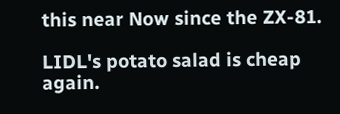this near Now since the ZX-81.

LIDL's potato salad is cheap again.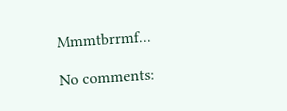Mmmtbrrmf...

No comments: